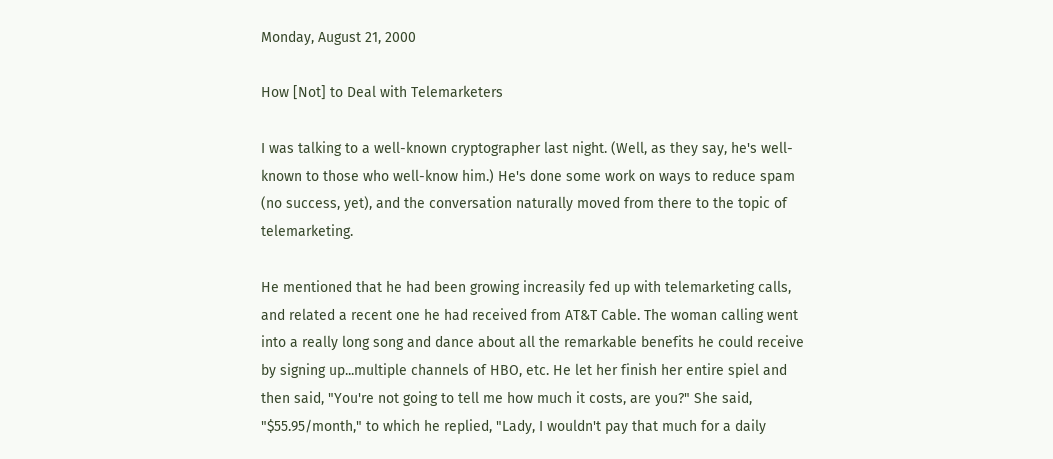Monday, August 21, 2000

How [Not] to Deal with Telemarketers

I was talking to a well-known cryptographer last night. (Well, as they say, he's well-known to those who well-know him.) He's done some work on ways to reduce spam (no success, yet), and the conversation naturally moved from there to the topic of telemarketing.

He mentioned that he had been growing increasily fed up with telemarketing calls, and related a recent one he had received from AT&T Cable. The woman calling went into a really long song and dance about all the remarkable benefits he could receive by signing up...multiple channels of HBO, etc. He let her finish her entire spiel and then said, "You're not going to tell me how much it costs, are you?" She said, "$55.95/month," to which he replied, "Lady, I wouldn't pay that much for a daily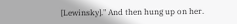[Lewinsky]." And then hung up on her.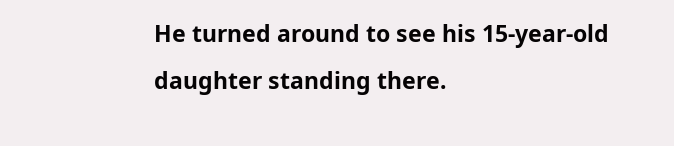He turned around to see his 15-year-old daughter standing there.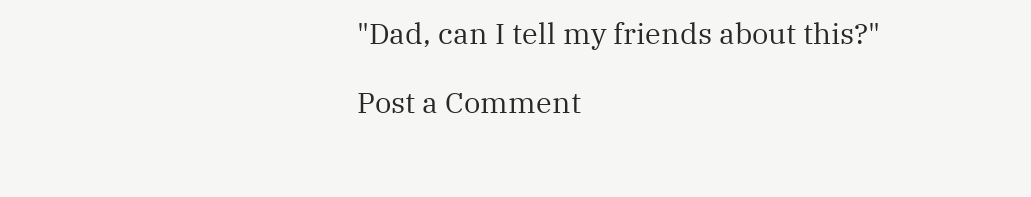"Dad, can I tell my friends about this?"

Post a Comment